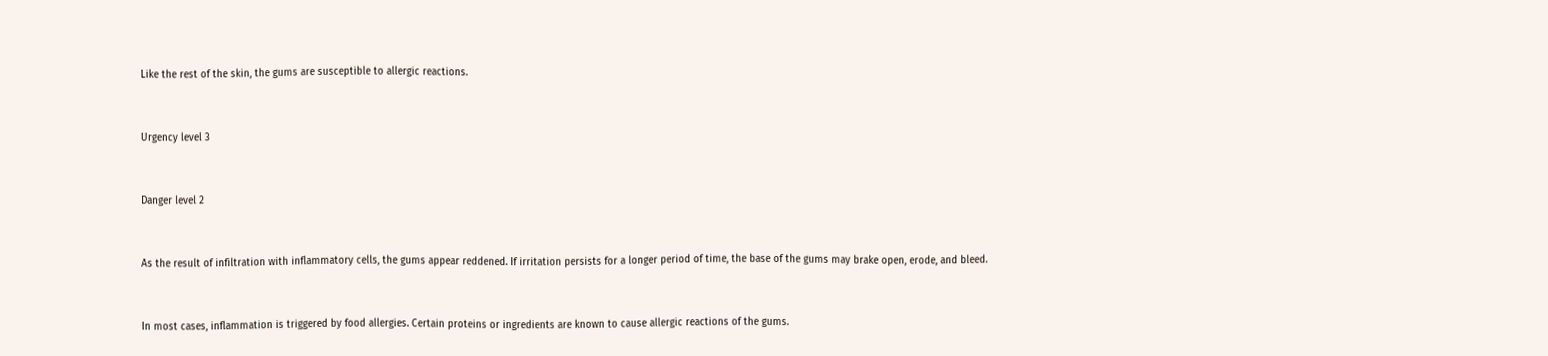Like the rest of the skin, the gums are susceptible to allergic reactions.


Urgency level 3


Danger level 2


As the result of infiltration with inflammatory cells, the gums appear reddened. If irritation persists for a longer period of time, the base of the gums may brake open, erode, and bleed.


In most cases, inflammation is triggered by food allergies. Certain proteins or ingredients are known to cause allergic reactions of the gums.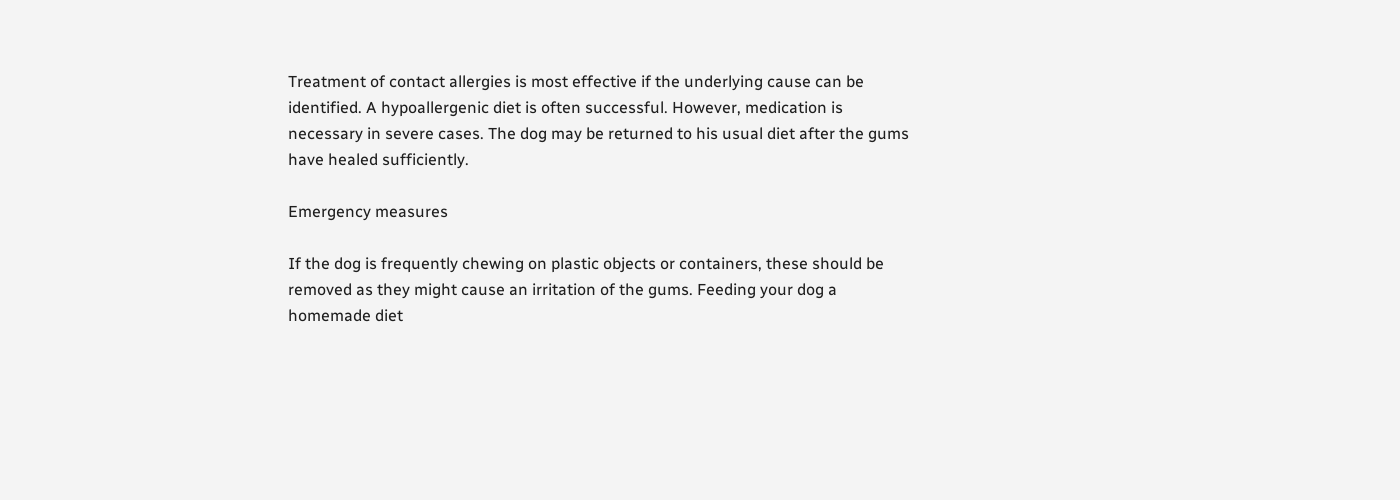Treatment of contact allergies is most effective if the underlying cause can be identified. A hypoallergenic diet is often successful. However, medication is necessary in severe cases. The dog may be returned to his usual diet after the gums have healed sufficiently.

Emergency measures

If the dog is frequently chewing on plastic objects or containers, these should be removed as they might cause an irritation of the gums. Feeding your dog a homemade diet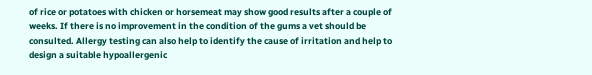of rice or potatoes with chicken or horsemeat may show good results after a couple of weeks. If there is no improvement in the condition of the gums a vet should be consulted. Allergy testing can also help to identify the cause of irritation and help to design a suitable hypoallergenic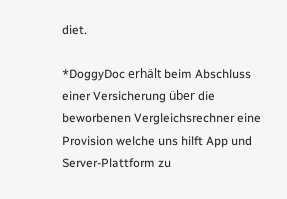diet.

*DoggyDoc erhält beim Abschluss einer Versicherung über die beworbenen Vergleichsrechner eine Provision welche uns hilft App und Server-Plattform zu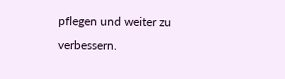pflegen und weiter zu verbessern.